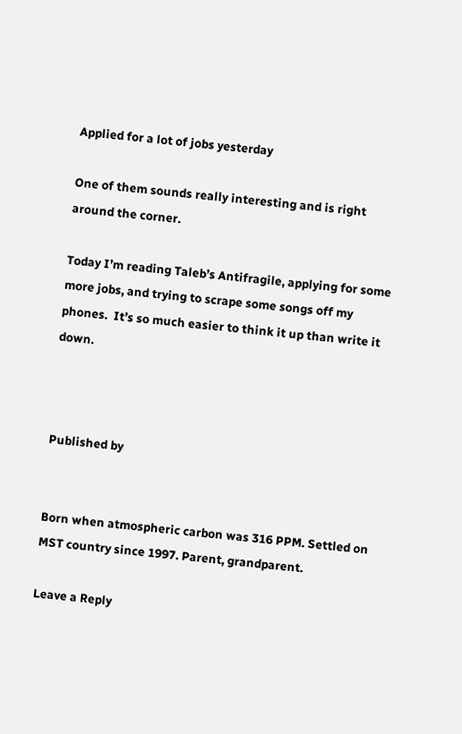Applied for a lot of jobs yesterday

One of them sounds really interesting and is right around the corner.

Today I’m reading Taleb’s Antifragile, applying for some more jobs, and trying to scrape some songs off my phones.  It’s so much easier to think it up than write it down.



Published by


Born when atmospheric carbon was 316 PPM. Settled on MST country since 1997. Parent, grandparent.

Leave a Reply